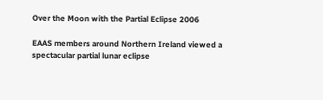Over the Moon with the Partial Eclipse 2006

EAAS members around Northern Ireland viewed a spectacular partial lunar eclipse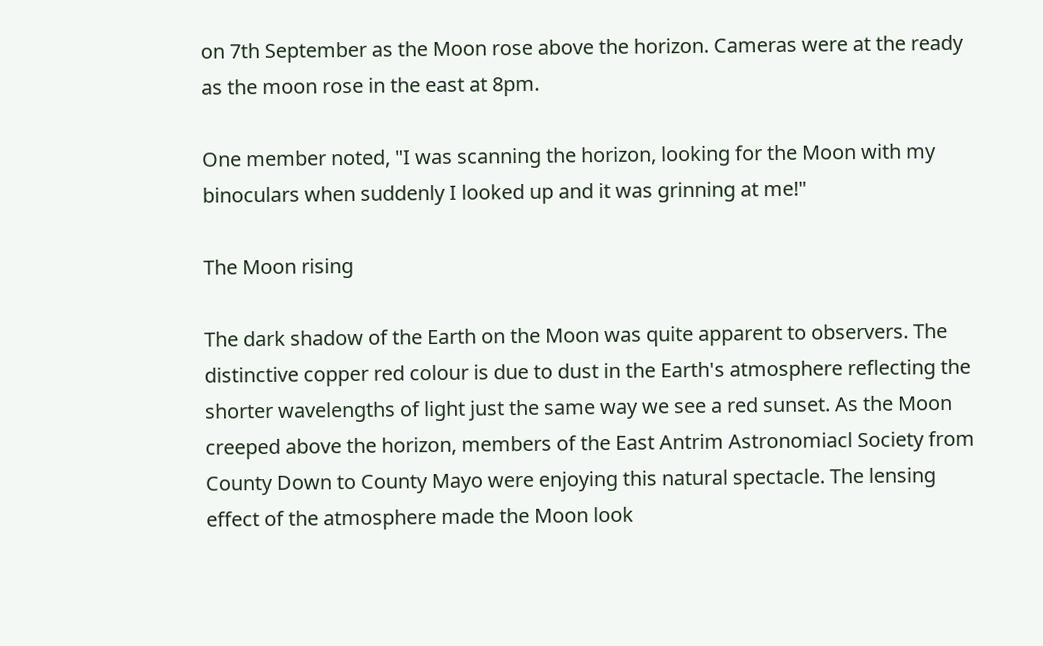on 7th September as the Moon rose above the horizon. Cameras were at the ready as the moon rose in the east at 8pm.

One member noted, "I was scanning the horizon, looking for the Moon with my binoculars when suddenly I looked up and it was grinning at me!"

The Moon rising

The dark shadow of the Earth on the Moon was quite apparent to observers. The distinctive copper red colour is due to dust in the Earth's atmosphere reflecting the shorter wavelengths of light just the same way we see a red sunset. As the Moon creeped above the horizon, members of the East Antrim Astronomiacl Society from County Down to County Mayo were enjoying this natural spectacle. The lensing effect of the atmosphere made the Moon look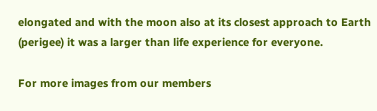elongated and with the moon also at its closest approach to Earth (perigee) it was a larger than life experience for everyone.

For more images from our members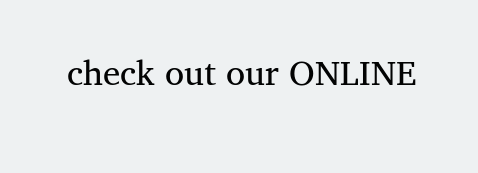check out our ONLINE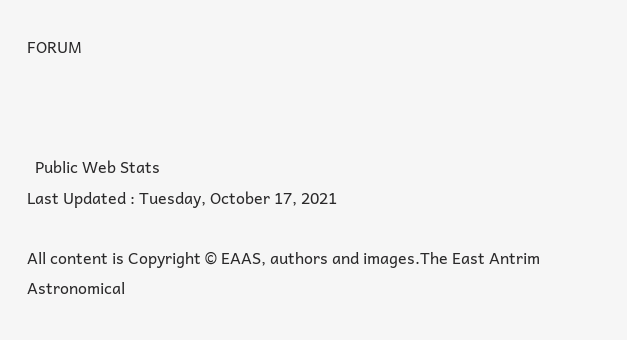FORUM



  Public Web Stats
Last Updated : Tuesday, October 17, 2021

All content is Copyright © EAAS, authors and images.The East Antrim Astronomical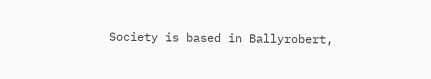Society is based in Ballyrobert,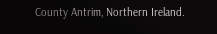County Antrim, Northern Ireland.